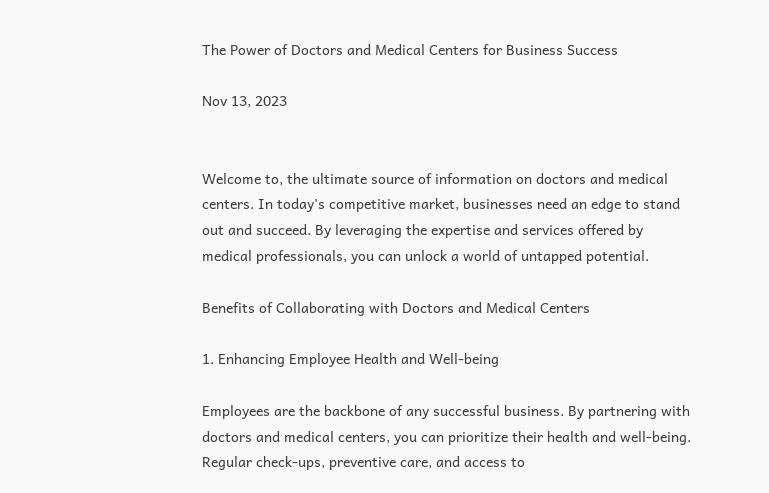The Power of Doctors and Medical Centers for Business Success

Nov 13, 2023


Welcome to, the ultimate source of information on doctors and medical centers. In today's competitive market, businesses need an edge to stand out and succeed. By leveraging the expertise and services offered by medical professionals, you can unlock a world of untapped potential.

Benefits of Collaborating with Doctors and Medical Centers

1. Enhancing Employee Health and Well-being

Employees are the backbone of any successful business. By partnering with doctors and medical centers, you can prioritize their health and well-being. Regular check-ups, preventive care, and access to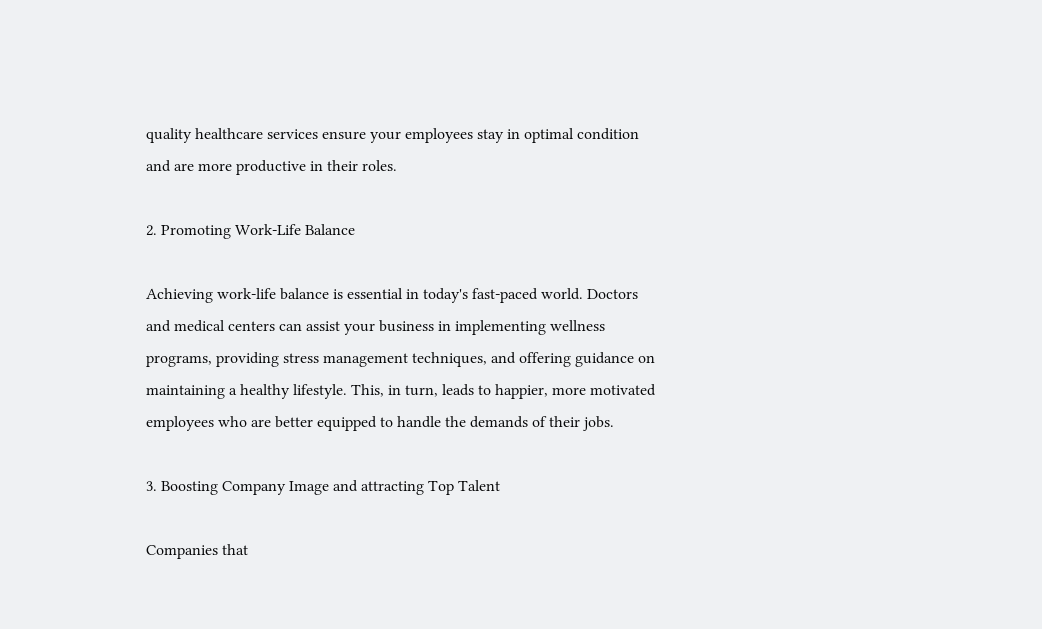quality healthcare services ensure your employees stay in optimal condition and are more productive in their roles.

2. Promoting Work-Life Balance

Achieving work-life balance is essential in today's fast-paced world. Doctors and medical centers can assist your business in implementing wellness programs, providing stress management techniques, and offering guidance on maintaining a healthy lifestyle. This, in turn, leads to happier, more motivated employees who are better equipped to handle the demands of their jobs.

3. Boosting Company Image and attracting Top Talent

Companies that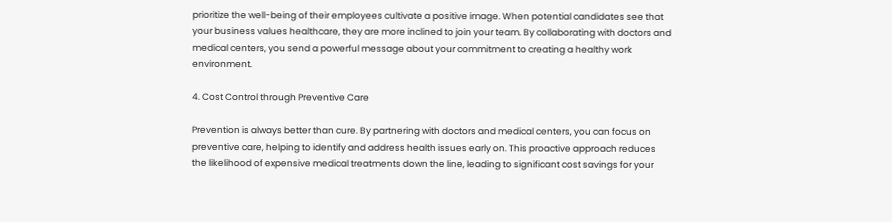prioritize the well-being of their employees cultivate a positive image. When potential candidates see that your business values healthcare, they are more inclined to join your team. By collaborating with doctors and medical centers, you send a powerful message about your commitment to creating a healthy work environment.

4. Cost Control through Preventive Care

Prevention is always better than cure. By partnering with doctors and medical centers, you can focus on preventive care, helping to identify and address health issues early on. This proactive approach reduces the likelihood of expensive medical treatments down the line, leading to significant cost savings for your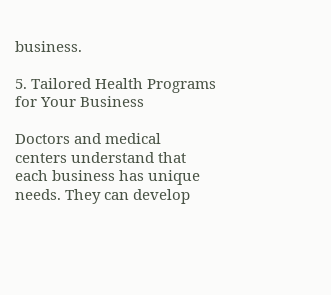business.

5. Tailored Health Programs for Your Business

Doctors and medical centers understand that each business has unique needs. They can develop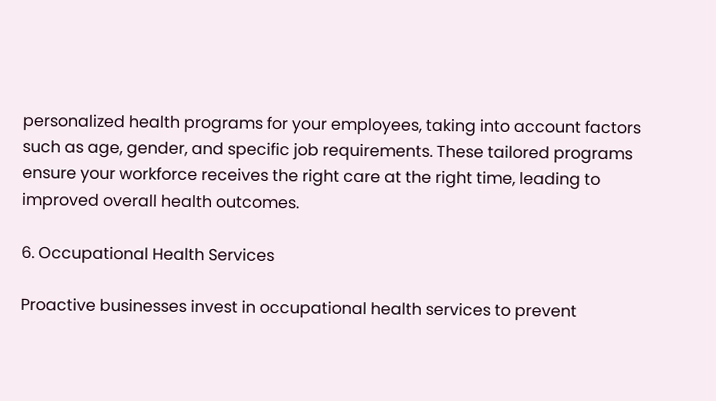personalized health programs for your employees, taking into account factors such as age, gender, and specific job requirements. These tailored programs ensure your workforce receives the right care at the right time, leading to improved overall health outcomes.

6. Occupational Health Services

Proactive businesses invest in occupational health services to prevent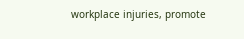workplace injuries, promote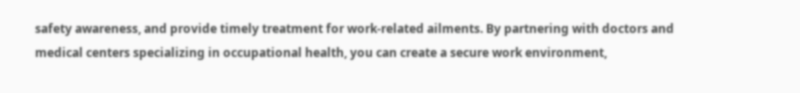safety awareness, and provide timely treatment for work-related ailments. By partnering with doctors and medical centers specializing in occupational health, you can create a secure work environment,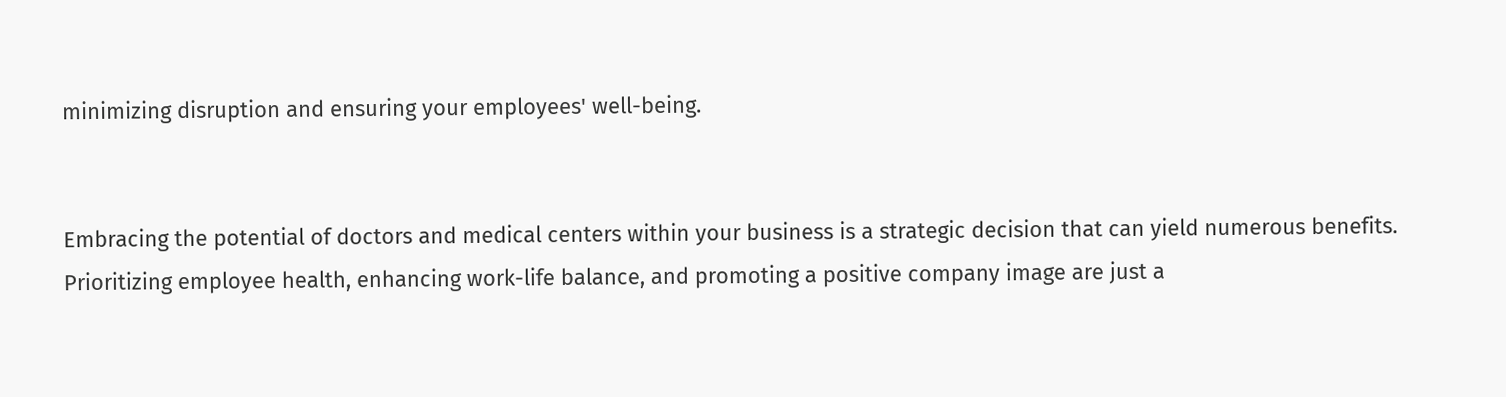minimizing disruption and ensuring your employees' well-being.


Embracing the potential of doctors and medical centers within your business is a strategic decision that can yield numerous benefits. Prioritizing employee health, enhancing work-life balance, and promoting a positive company image are just a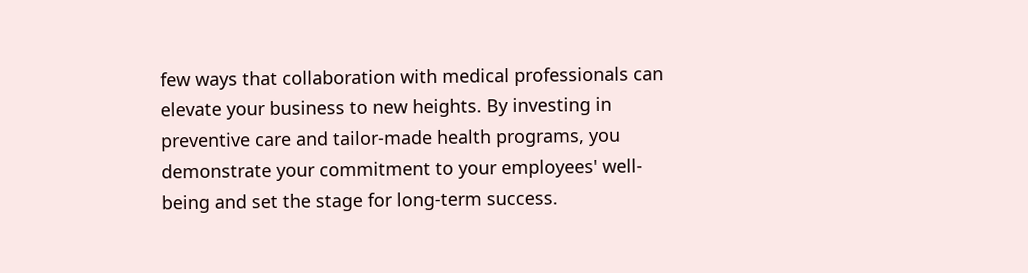few ways that collaboration with medical professionals can elevate your business to new heights. By investing in preventive care and tailor-made health programs, you demonstrate your commitment to your employees' well-being and set the stage for long-term success.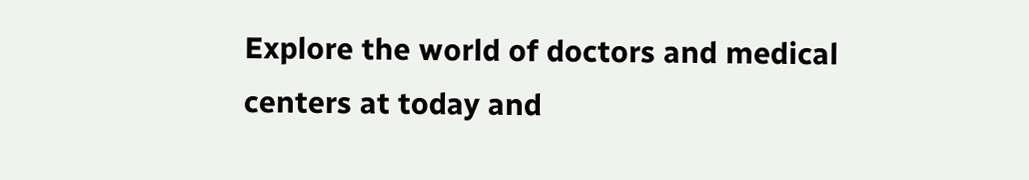Explore the world of doctors and medical centers at today and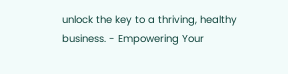unlock the key to a thriving, healthy business. - Empowering Your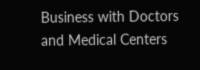Business with Doctors and Medical Centers